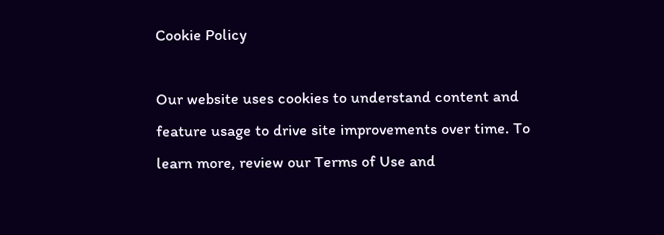Cookie Policy

Our website uses cookies to understand content and feature usage to drive site improvements over time. To learn more, review our Terms of Use and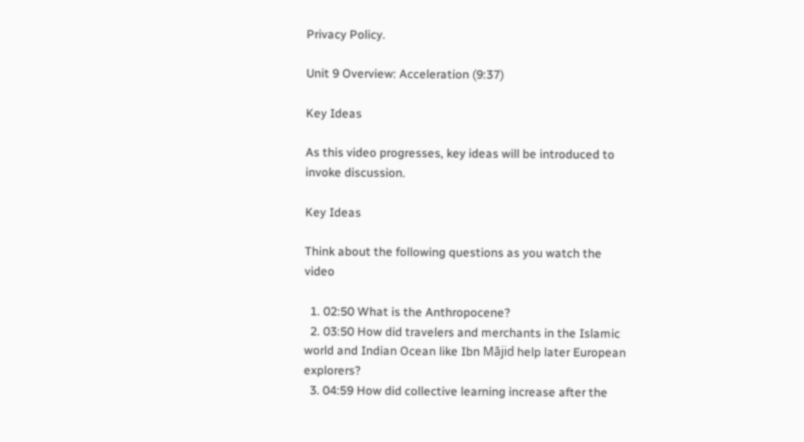Privacy Policy.

Unit 9 Overview: Acceleration (9:37)

Key Ideas

As this video progresses, key ideas will be introduced to invoke discussion.

Key Ideas

Think about the following questions as you watch the video

  1. 02:50 What is the Anthropocene?
  2. 03:50 How did travelers and merchants in the Islamic world and Indian Ocean like Ibn Mājid help later European explorers?
  3. 04:59 How did collective learning increase after the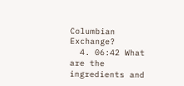Columbian Exchange?
  4. 06:42 What are the ingredients and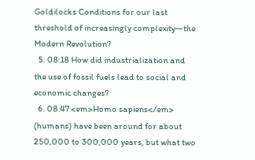Goldilocks Conditions for our last threshold of increasingly complexity—the Modern Revolution?
  5. 08:18 How did industrialization and the use of fossil fuels lead to social and economic changes?
  6. 08:47 <em>Homo sapiens</em> (humans) have been around for about 250,000 to 300,000 years, but what two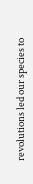revolutions led our species to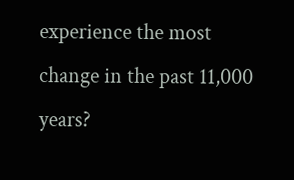experience the most change in the past 11,000 years?